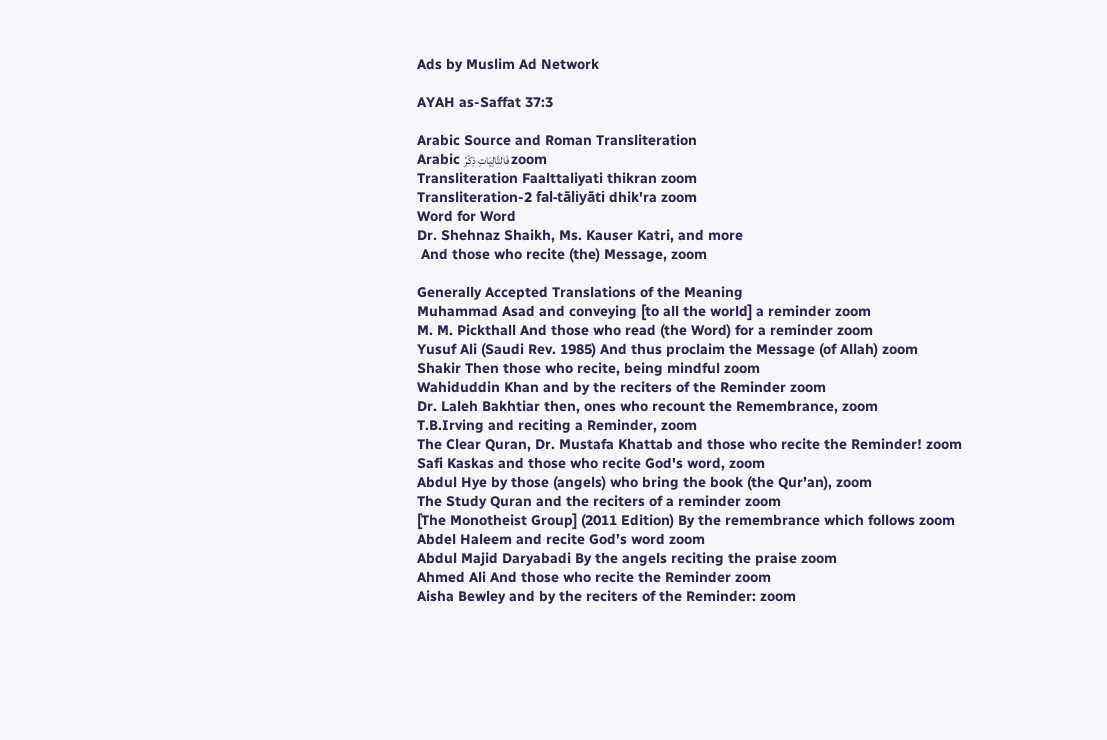Ads by Muslim Ad Network

AYAH as-Saffat 37:3

Arabic Source and Roman Transliteration
Arabic فَالتَّالِيَاتِ ذِكْرً zoom
Transliteration Faalttaliyati thikran zoom
Transliteration-2 fal-tāliyāti dhik'ra zoom
Word for Word
Dr. Shehnaz Shaikh, Ms. Kauser Katri, and more
 And those who recite (the) Message, zoom

Generally Accepted Translations of the Meaning
Muhammad Asad and conveying [to all the world] a reminder zoom
M. M. Pickthall And those who read (the Word) for a reminder zoom
Yusuf Ali (Saudi Rev. 1985) And thus proclaim the Message (of Allah) zoom
Shakir Then those who recite, being mindful zoom
Wahiduddin Khan and by the reciters of the Reminder zoom
Dr. Laleh Bakhtiar then, ones who recount the Remembrance, zoom
T.B.Irving and reciting a Reminder, zoom
The Clear Quran, Dr. Mustafa Khattab and those who recite the Reminder! zoom
Safi Kaskas and those who recite God's word, zoom
Abdul Hye by those (angels) who bring the book (the Qur’an), zoom
The Study Quran and the reciters of a reminder zoom
[The Monotheist Group] (2011 Edition) By the remembrance which follows zoom
Abdel Haleem and recite God’s word zoom
Abdul Majid Daryabadi By the angels reciting the praise zoom
Ahmed Ali And those who recite the Reminder zoom
Aisha Bewley and by the reciters of the Reminder: zoom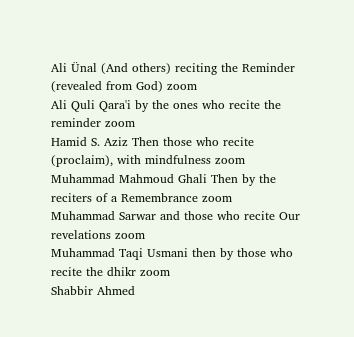Ali Ünal (And others) reciting the Reminder (revealed from God) zoom
Ali Quli Qara'i by the ones who recite the reminder zoom
Hamid S. Aziz Then those who recite (proclaim), with mindfulness zoom
Muhammad Mahmoud Ghali Then by the reciters of a Remembrance zoom
Muhammad Sarwar and those who recite Our revelations zoom
Muhammad Taqi Usmani then by those who recite the dhikr zoom
Shabbir Ahmed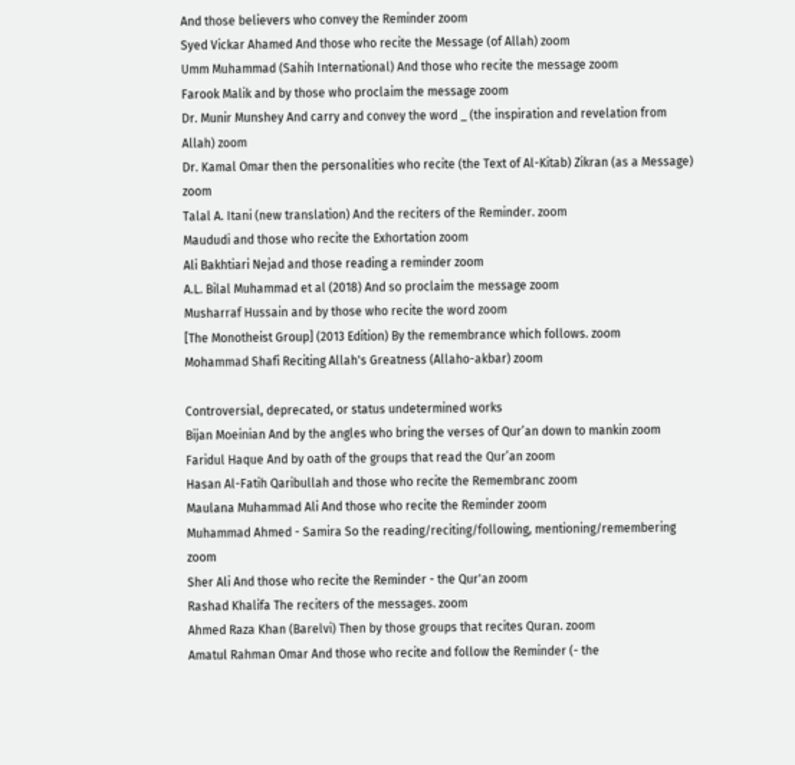And those believers who convey the Reminder zoom
Syed Vickar Ahamed And those who recite the Message (of Allah) zoom
Umm Muhammad (Sahih International) And those who recite the message zoom
Farook Malik and by those who proclaim the message zoom
Dr. Munir Munshey And carry and convey the word _ (the inspiration and revelation from Allah) zoom
Dr. Kamal Omar then the personalities who recite (the Text of Al-Kitab) Zikran (as a Message) zoom
Talal A. Itani (new translation) And the reciters of the Reminder. zoom
Maududi and those who recite the Exhortation zoom
Ali Bakhtiari Nejad and those reading a reminder zoom
A.L. Bilal Muhammad et al (2018) And so proclaim the message zoom
Musharraf Hussain and by those who recite the word zoom
[The Monotheist Group] (2013 Edition) By the remembrance which follows. zoom
Mohammad Shafi Reciting Allah's Greatness (Allaho-akbar) zoom

Controversial, deprecated, or status undetermined works
Bijan Moeinian And by the angles who bring the verses of Qur’an down to mankin zoom
Faridul Haque And by oath of the groups that read the Qur’an zoom
Hasan Al-Fatih Qaribullah and those who recite the Remembranc zoom
Maulana Muhammad Ali And those who recite the Reminder zoom
Muhammad Ahmed - Samira So the reading/reciting/following, mentioning/remembering zoom
Sher Ali And those who recite the Reminder - the Qur'an zoom
Rashad Khalifa The reciters of the messages. zoom
Ahmed Raza Khan (Barelvi) Then by those groups that recites Quran. zoom
Amatul Rahman Omar And those who recite and follow the Reminder (- the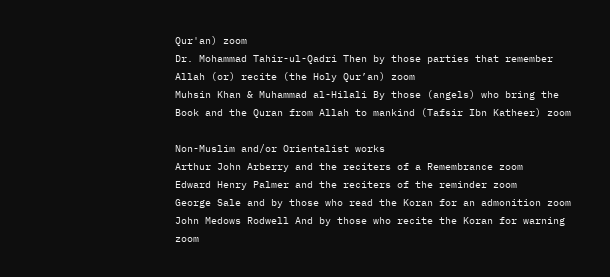Qur'an) zoom
Dr. Mohammad Tahir-ul-Qadri Then by those parties that remember Allah (or) recite (the Holy Qur’an) zoom
Muhsin Khan & Muhammad al-Hilali By those (angels) who bring the Book and the Quran from Allah to mankind (Tafsir Ibn Katheer) zoom

Non-Muslim and/or Orientalist works
Arthur John Arberry and the reciters of a Remembrance zoom
Edward Henry Palmer and the reciters of the reminder zoom
George Sale and by those who read the Koran for an admonition zoom
John Medows Rodwell And by those who recite the Koran for warning zoom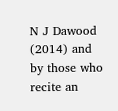N J Dawood (2014) and by those who recite an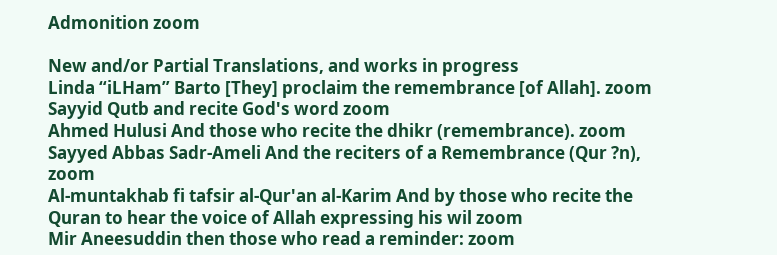Admonition zoom

New and/or Partial Translations, and works in progress
Linda “iLHam” Barto [They] proclaim the remembrance [of Allah]. zoom
Sayyid Qutb and recite God's word zoom
Ahmed Hulusi And those who recite the dhikr (remembrance). zoom
Sayyed Abbas Sadr-Ameli And the reciters of a Remembrance (Qur ?n), zoom
Al-muntakhab fi tafsir al-Qur'an al-Karim And by those who recite the Quran to hear the voice of Allah expressing his wil zoom
Mir Aneesuddin then those who read a reminder: zoom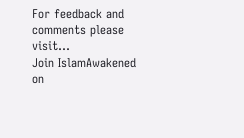For feedback and comments please visit...
Join IslamAwakened
on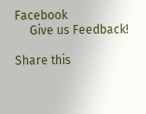Facebook
     Give us Feedback!

Share this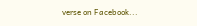verse on Facebook...